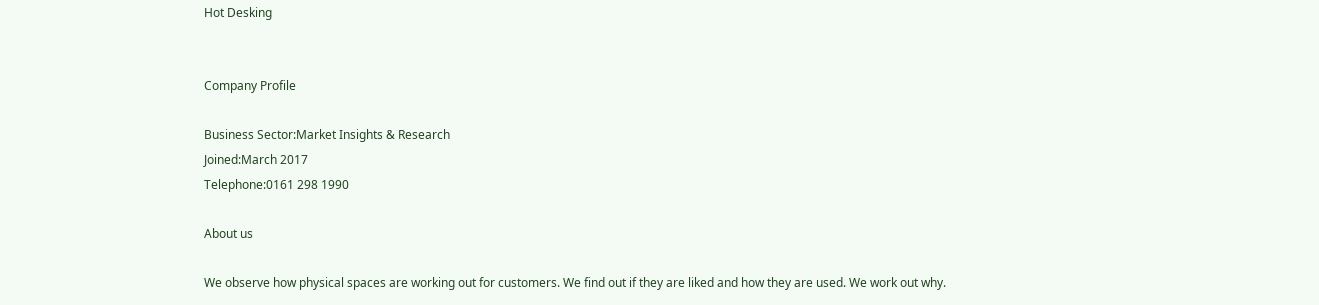Hot Desking


Company Profile

Business Sector:Market Insights & Research
Joined:March 2017
Telephone:0161 298 1990

About us

We observe how physical spaces are working out for customers. We find out if they are liked and how they are used. We work out why.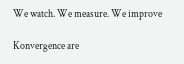We watch. We measure. We improve

Konvergence are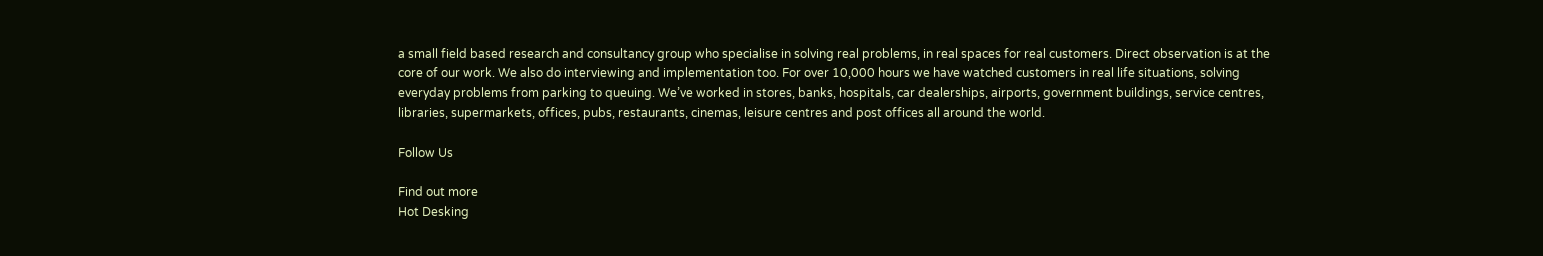a small field based research and consultancy group who specialise in solving real problems, in real spaces for real customers. Direct observation is at the core of our work. We also do interviewing and implementation too. For over 10,000 hours we have watched customers in real life situations, solving everyday problems from parking to queuing. We’ve worked in stores, banks, hospitals, car dealerships, airports, government buildings, service centres, libraries, supermarkets, offices, pubs, restaurants, cinemas, leisure centres and post offices all around the world.

Follow Us

Find out more
Hot Desking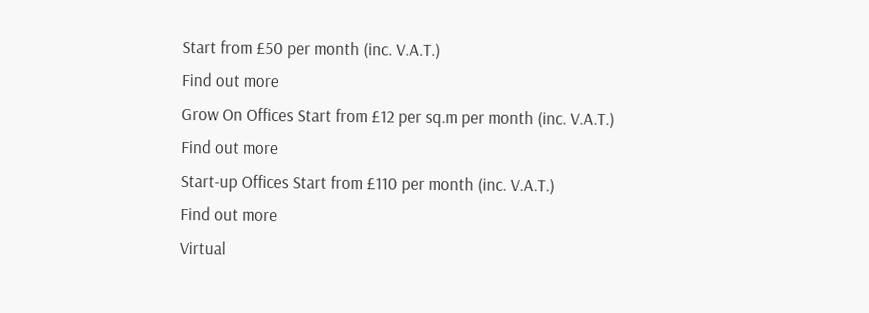Start from £50 per month (inc. V.A.T.)
Find out more
Grow On Offices Start from £12 per sq.m per month (inc. V.A.T.)
Find out more
Start-up Offices Start from £110 per month (inc. V.A.T.)
Find out more
Virtual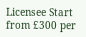Licensee Start from £300 per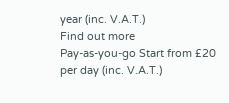year (inc. V.A.T.)
Find out more
Pay-as-you-go Start from £20 per day (inc. V.A.T.)